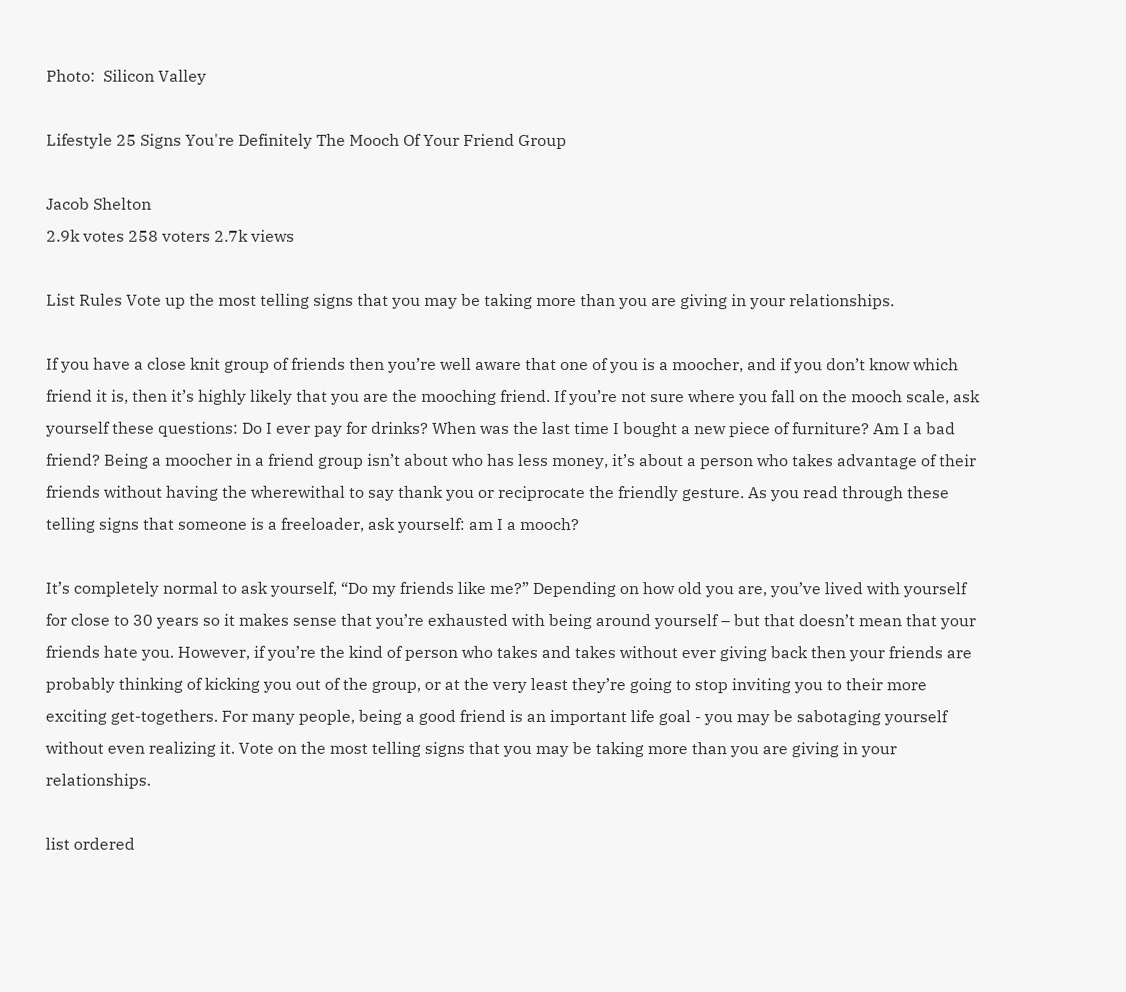Photo:  Silicon Valley

Lifestyle 25 Signs You're Definitely The Mooch Of Your Friend Group

Jacob Shelton
2.9k votes 258 voters 2.7k views

List Rules Vote up the most telling signs that you may be taking more than you are giving in your relationships.

If you have a close knit group of friends then you’re well aware that one of you is a moocher, and if you don’t know which friend it is, then it’s highly likely that you are the mooching friend. If you’re not sure where you fall on the mooch scale, ask yourself these questions: Do I ever pay for drinks? When was the last time I bought a new piece of furniture? Am I a bad friend? Being a moocher in a friend group isn’t about who has less money, it’s about a person who takes advantage of their friends without having the wherewithal to say thank you or reciprocate the friendly gesture. As you read through these telling signs that someone is a freeloader, ask yourself: am I a mooch?

It’s completely normal to ask yourself, “Do my friends like me?” Depending on how old you are, you’ve lived with yourself for close to 30 years so it makes sense that you’re exhausted with being around yourself – but that doesn’t mean that your friends hate you. However, if you’re the kind of person who takes and takes without ever giving back then your friends are probably thinking of kicking you out of the group, or at the very least they’re going to stop inviting you to their more exciting get-togethers. For many people, being a good friend is an important life goal - you may be sabotaging yourself without even realizing it. Vote on the most telling signs that you may be taking more than you are giving in your relationships.

list ordered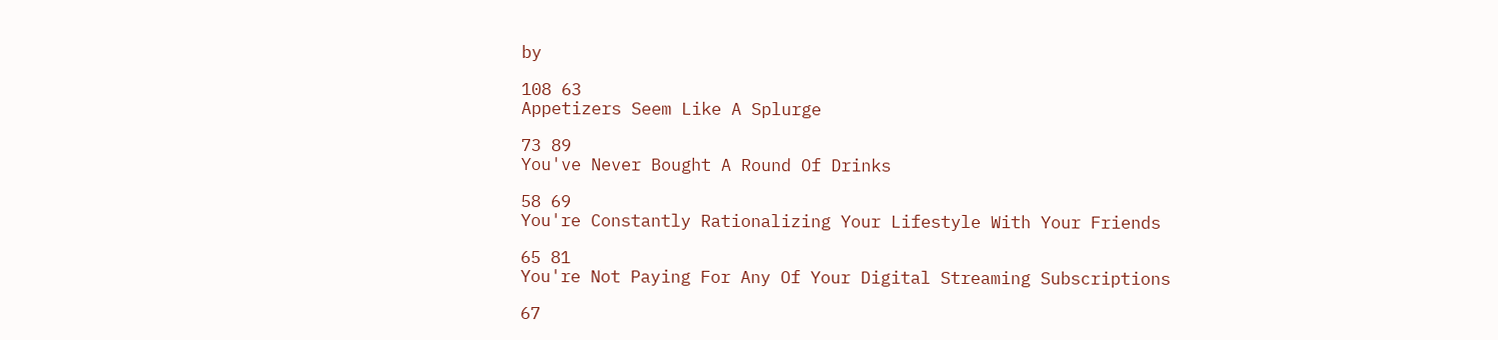by

108 63
Appetizers Seem Like A Splurge

73 89
You've Never Bought A Round Of Drinks

58 69
You're Constantly Rationalizing Your Lifestyle With Your Friends

65 81
You're Not Paying For Any Of Your Digital Streaming Subscriptions

67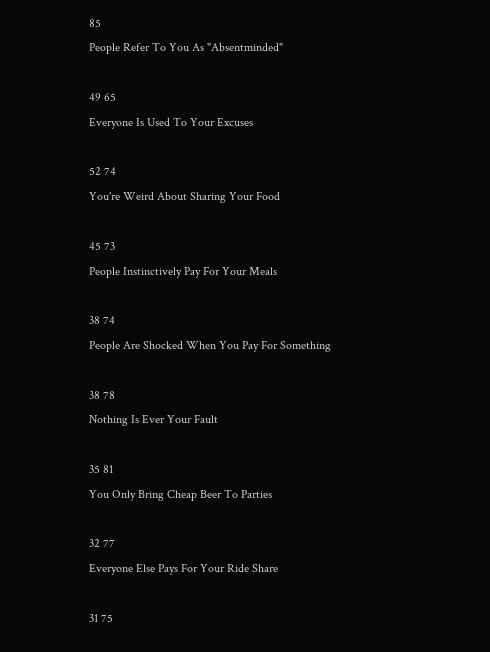85
People Refer To You As "Absentminded"

49 65
Everyone Is Used To Your Excuses

52 74
You're Weird About Sharing Your Food

45 73
People Instinctively Pay For Your Meals

38 74
People Are Shocked When You Pay For Something

38 78
Nothing Is Ever Your Fault

35 81
You Only Bring Cheap Beer To Parties

32 77
Everyone Else Pays For Your Ride Share

31 75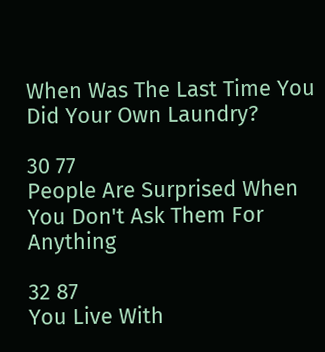When Was The Last Time You Did Your Own Laundry?

30 77
People Are Surprised When You Don't Ask Them For Anything

32 87
You Live With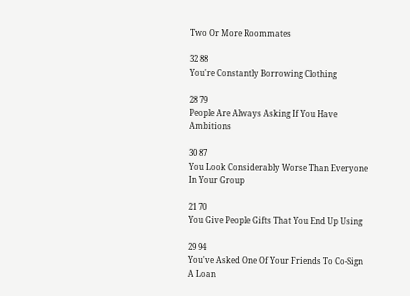Two Or More Roommates

32 88
You're Constantly Borrowing Clothing

28 79
People Are Always Asking If You Have Ambitions

30 87
You Look Considerably Worse Than Everyone In Your Group

21 70
You Give People Gifts That You End Up Using

29 94
You've Asked One Of Your Friends To Co-Sign A Loan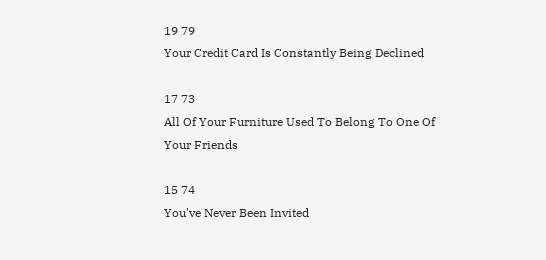19 79
Your Credit Card Is Constantly Being Declined

17 73
All Of Your Furniture Used To Belong To One Of Your Friends

15 74
You've Never Been Invited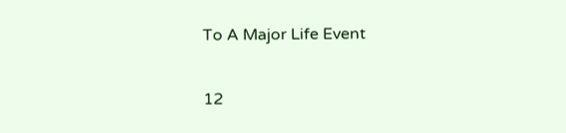To A Major Life Event

12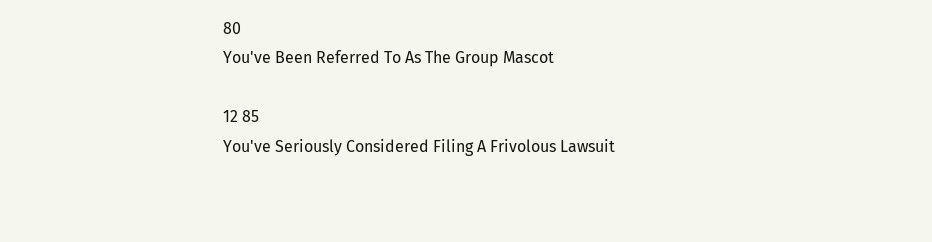80
You've Been Referred To As The Group Mascot

12 85
You've Seriously Considered Filing A Frivolous Lawsuit